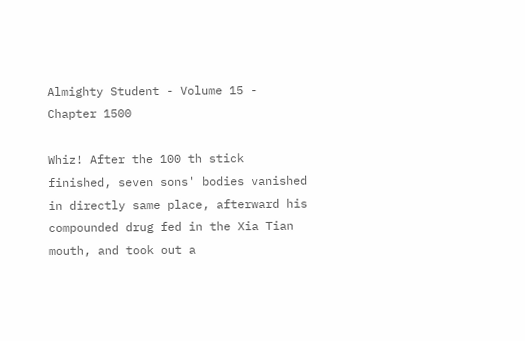Almighty Student - Volume 15 - Chapter 1500

Whiz! After the 100 th stick finished, seven sons' bodies vanished in directly same place, afterward his compounded drug fed in the Xia Tian mouth, and took out a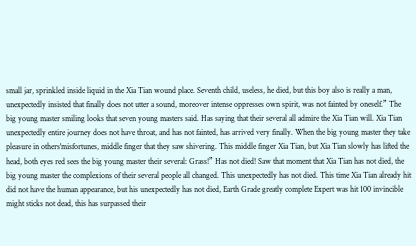small jar, sprinkled inside liquid in the Xia Tian wound place. Seventh child, useless, he died, but this boy also is really a man, unexpectedly insisted that finally does not utter a sound, moreover intense oppresses own spirit, was not fainted by oneself.” The big young master smiling looks that seven young masters said. Has saying that their several all admire the Xia Tian will. Xia Tian unexpectedly entire journey does not have throat, and has not fainted, has arrived very finally. When the big young master they take pleasure in others'misfortunes, middle finger that they saw shivering. This middle finger Xia Tian, but Xia Tian slowly has lifted the head, both eyes red sees the big young master their several: Grass!” Has not died! Saw that moment that Xia Tian has not died, the big young master the complexions of their several people all changed. This unexpectedly has not died. This time Xia Tian already hit did not have the human appearance, but his unexpectedly has not died, Earth Grade greatly complete Expert was hit 100 invincible might sticks not dead, this has surpassed their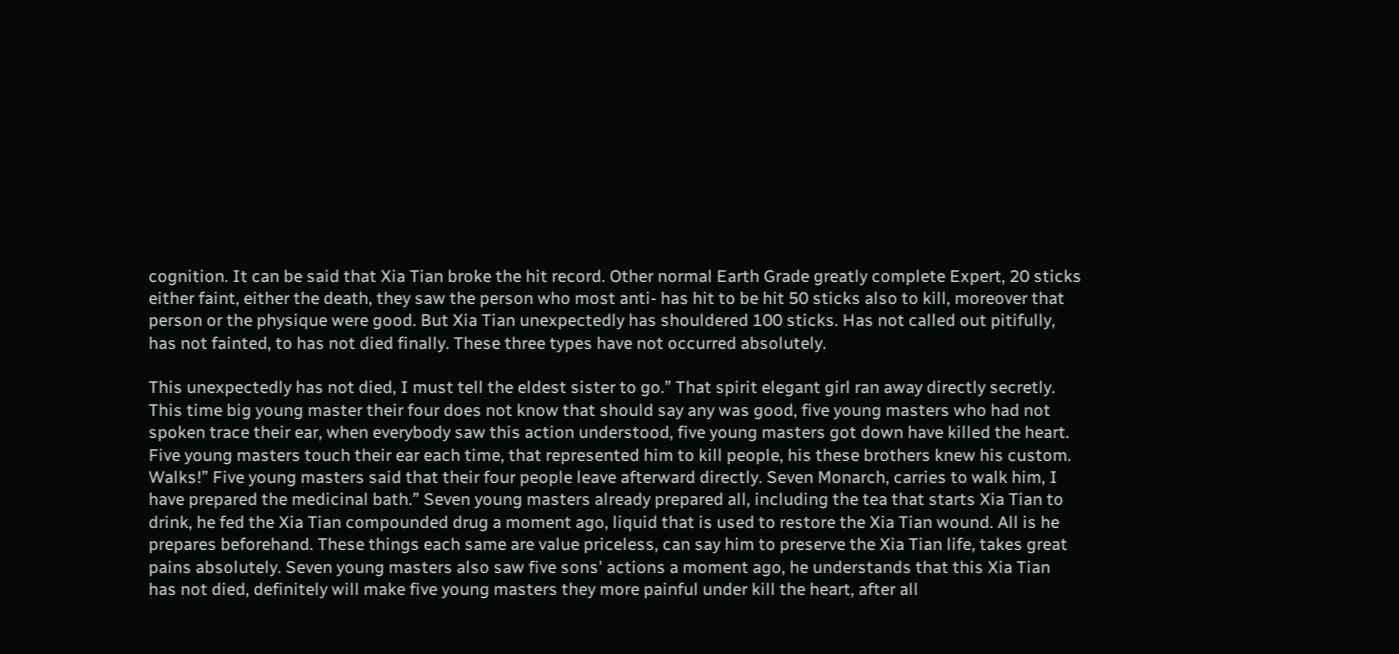cognition. It can be said that Xia Tian broke the hit record. Other normal Earth Grade greatly complete Expert, 20 sticks either faint, either the death, they saw the person who most anti- has hit to be hit 50 sticks also to kill, moreover that person or the physique were good. But Xia Tian unexpectedly has shouldered 100 sticks. Has not called out pitifully, has not fainted, to has not died finally. These three types have not occurred absolutely.

This unexpectedly has not died, I must tell the eldest sister to go.” That spirit elegant girl ran away directly secretly. This time big young master their four does not know that should say any was good, five young masters who had not spoken trace their ear, when everybody saw this action understood, five young masters got down have killed the heart. Five young masters touch their ear each time, that represented him to kill people, his these brothers knew his custom. Walks!” Five young masters said that their four people leave afterward directly. Seven Monarch, carries to walk him, I have prepared the medicinal bath.” Seven young masters already prepared all, including the tea that starts Xia Tian to drink, he fed the Xia Tian compounded drug a moment ago, liquid that is used to restore the Xia Tian wound. All is he prepares beforehand. These things each same are value priceless, can say him to preserve the Xia Tian life, takes great pains absolutely. Seven young masters also saw five sons' actions a moment ago, he understands that this Xia Tian has not died, definitely will make five young masters they more painful under kill the heart, after all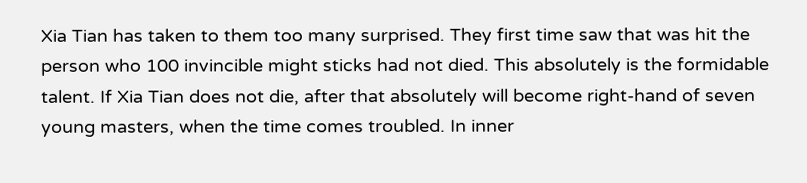Xia Tian has taken to them too many surprised. They first time saw that was hit the person who 100 invincible might sticks had not died. This absolutely is the formidable talent. If Xia Tian does not die, after that absolutely will become right-hand of seven young masters, when the time comes troubled. In inner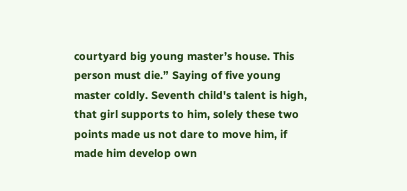courtyard big young master’s house. This person must die.” Saying of five young master coldly. Seventh child's talent is high, that girl supports to him, solely these two points made us not dare to move him, if made him develop own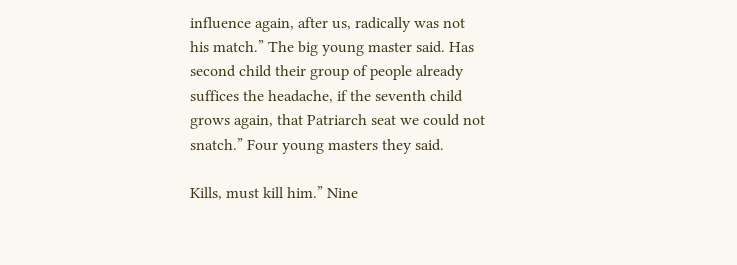influence again, after us, radically was not his match.” The big young master said. Has second child their group of people already suffices the headache, if the seventh child grows again, that Patriarch seat we could not snatch.” Four young masters they said.

Kills, must kill him.” Nine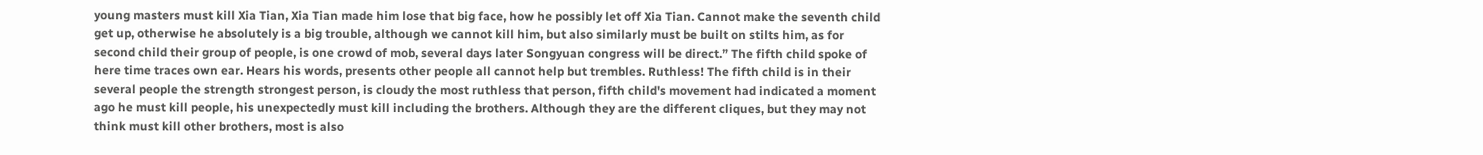young masters must kill Xia Tian, Xia Tian made him lose that big face, how he possibly let off Xia Tian. Cannot make the seventh child get up, otherwise he absolutely is a big trouble, although we cannot kill him, but also similarly must be built on stilts him, as for second child their group of people, is one crowd of mob, several days later Songyuan congress will be direct.” The fifth child spoke of here time traces own ear. Hears his words, presents other people all cannot help but trembles. Ruthless! The fifth child is in their several people the strength strongest person, is cloudy the most ruthless that person, fifth child's movement had indicated a moment ago he must kill people, his unexpectedly must kill including the brothers. Although they are the different cliques, but they may not think must kill other brothers, most is also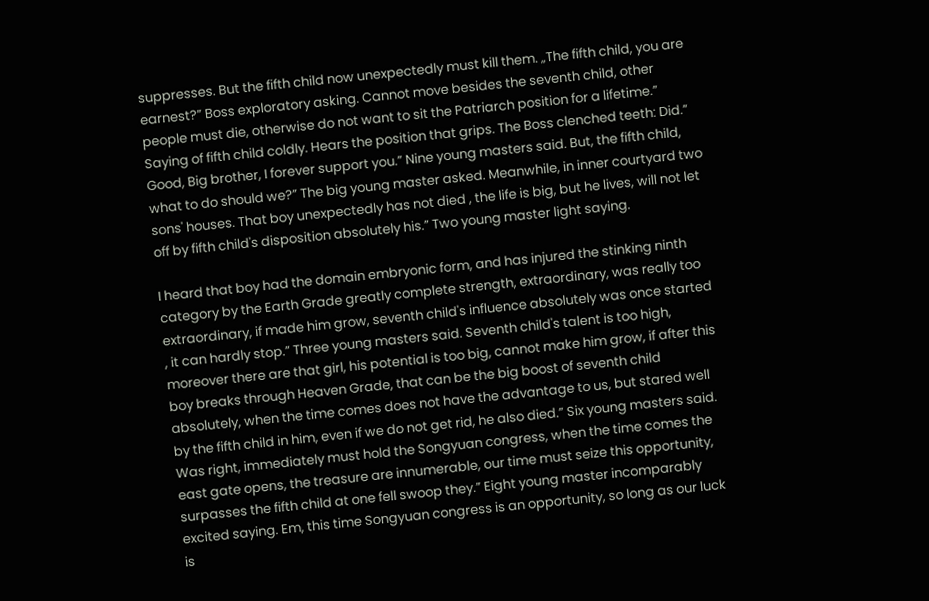suppresses. But the fifth child now unexpectedly must kill them. „The fifth child, you are earnest?” Boss exploratory asking. Cannot move besides the seventh child, other people must die, otherwise do not want to sit the Patriarch position for a lifetime.” Saying of fifth child coldly. Hears the position that grips. The Boss clenched teeth: Did.” Good, Big brother, I forever support you.” Nine young masters said. But, the fifth child, what to do should we?” The big young master asked. Meanwhile, in inner courtyard two sons' houses. That boy unexpectedly has not died , the life is big, but he lives, will not let off by fifth child's disposition absolutely his.” Two young master light saying.

I heard that boy had the domain embryonic form, and has injured the stinking ninth category by the Earth Grade greatly complete strength, extraordinary, was really too extraordinary, if made him grow, seventh child's influence absolutely was once started , it can hardly stop.” Three young masters said. Seventh child's talent is too high, moreover there are that girl, his potential is too big, cannot make him grow, if after this boy breaks through Heaven Grade, that can be the big boost of seventh child absolutely, when the time comes does not have the advantage to us, but stared well by the fifth child in him, even if we do not get rid, he also died.” Six young masters said. Was right, immediately must hold the Songyuan congress, when the time comes the east gate opens, the treasure are innumerable, our time must seize this opportunity, surpasses the fifth child at one fell swoop they.” Eight young master incomparably excited saying. Em, this time Songyuan congress is an opportunity, so long as our luck is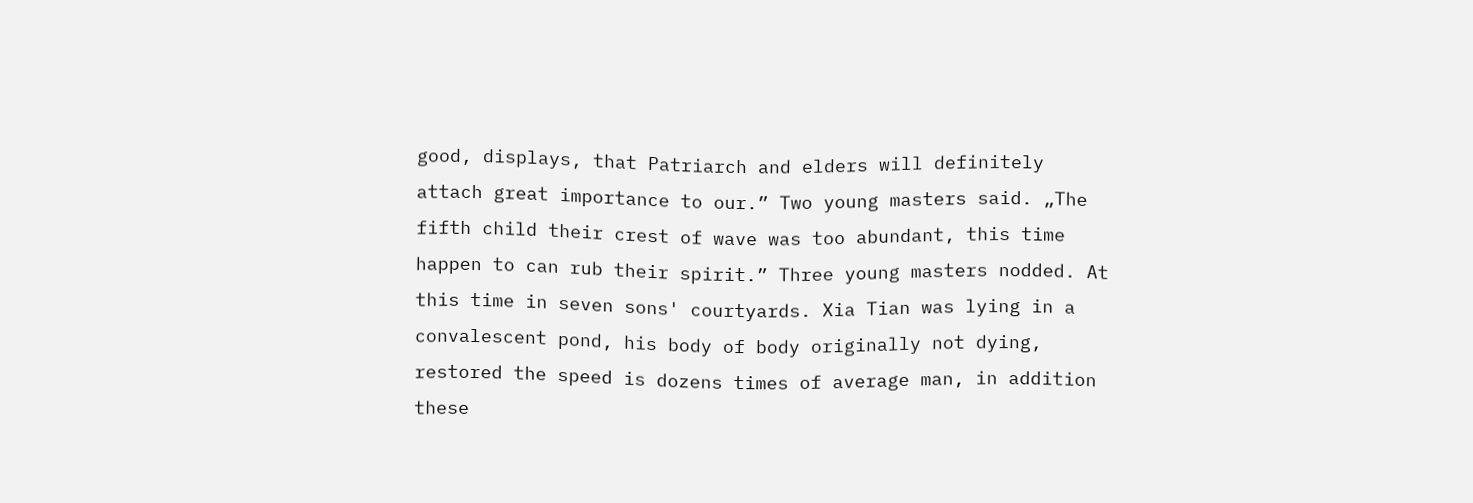good, displays, that Patriarch and elders will definitely attach great importance to our.” Two young masters said. „The fifth child their crest of wave was too abundant, this time happen to can rub their spirit.” Three young masters nodded. At this time in seven sons' courtyards. Xia Tian was lying in a convalescent pond, his body of body originally not dying, restored the speed is dozens times of average man, in addition these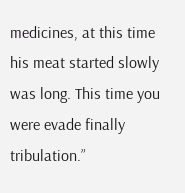medicines, at this time his meat started slowly was long. This time you were evade finally tribulation.”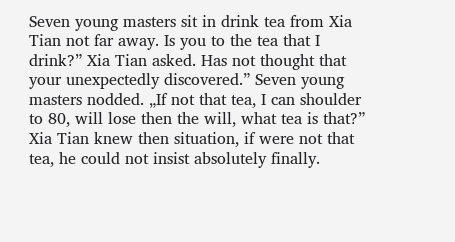Seven young masters sit in drink tea from Xia Tian not far away. Is you to the tea that I drink?” Xia Tian asked. Has not thought that your unexpectedly discovered.” Seven young masters nodded. „If not that tea, I can shoulder to 80, will lose then the will, what tea is that?” Xia Tian knew then situation, if were not that tea, he could not insist absolutely finally.